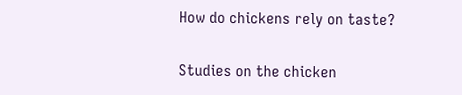How do chickens rely on taste?

Studies on the chicken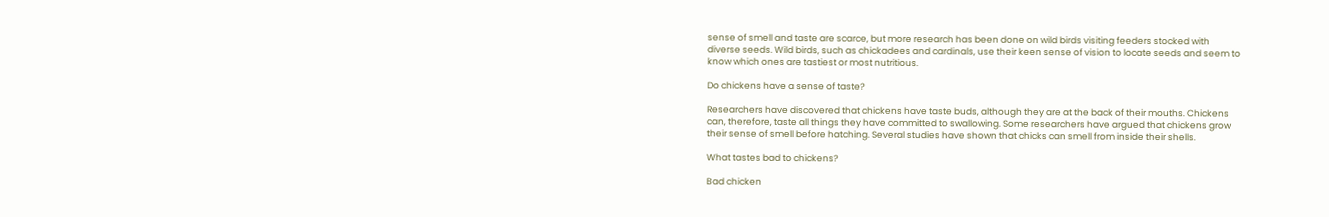sense of smell and taste are scarce, but more research has been done on wild birds visiting feeders stocked with diverse seeds. Wild birds, such as chickadees and cardinals, use their keen sense of vision to locate seeds and seem to know which ones are tastiest or most nutritious.

Do chickens have a sense of taste?

Researchers have discovered that chickens have taste buds, although they are at the back of their mouths. Chickens can, therefore, taste all things they have committed to swallowing. Some researchers have argued that chickens grow their sense of smell before hatching. Several studies have shown that chicks can smell from inside their shells.

What tastes bad to chickens?

Bad chicken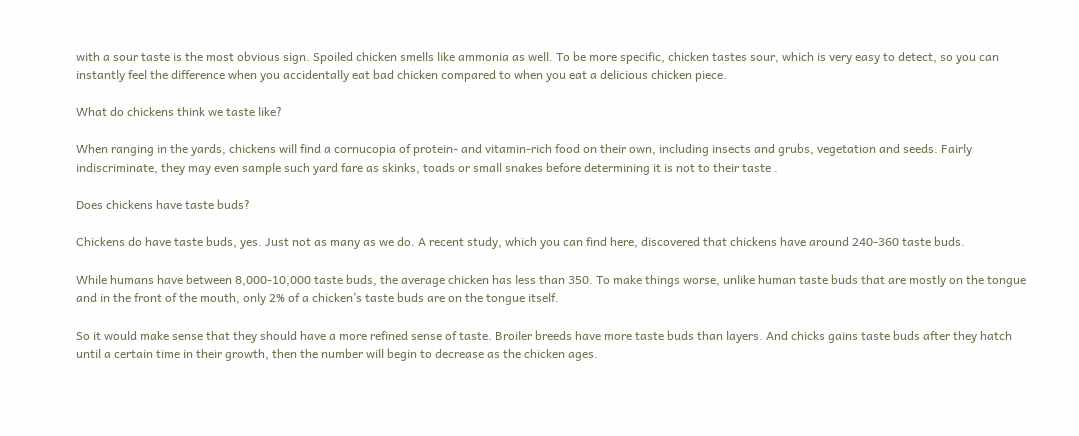with a sour taste is the most obvious sign. Spoiled chicken smells like ammonia as well. To be more specific, chicken tastes sour, which is very easy to detect, so you can instantly feel the difference when you accidentally eat bad chicken compared to when you eat a delicious chicken piece.

What do chickens think we taste like?

When ranging in the yards, chickens will find a cornucopia of protein- and vitamin-rich food on their own, including insects and grubs, vegetation and seeds. Fairly indiscriminate, they may even sample such yard fare as skinks, toads or small snakes before determining it is not to their taste .

Does chickens have taste buds?

Chickens do have taste buds, yes. Just not as many as we do. A recent study, which you can find here, discovered that chickens have around 240-360 taste buds.

While humans have between 8,000-10,000 taste buds, the average chicken has less than 350. To make things worse, unlike human taste buds that are mostly on the tongue and in the front of the mouth, only 2% of a chicken’s taste buds are on the tongue itself.

So it would make sense that they should have a more refined sense of taste. Broiler breeds have more taste buds than layers. And chicks gains taste buds after they hatch until a certain time in their growth, then the number will begin to decrease as the chicken ages.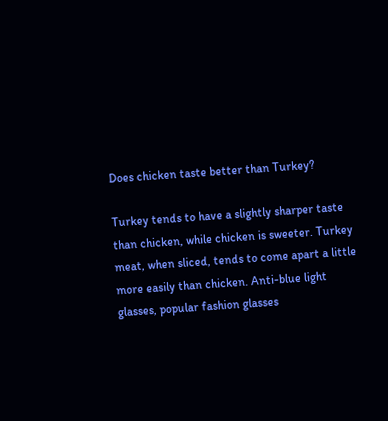Does chicken taste better than Turkey?

Turkey tends to have a slightly sharper taste than chicken, while chicken is sweeter. Turkey meat, when sliced, tends to come apart a little more easily than chicken. Anti-blue light glasses, popular fashion glasses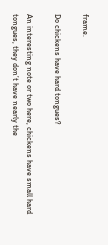frame.

Do chickens have hard tongues?

An interesting note or two here, chickens have small hard tongues, they don’t have nearly the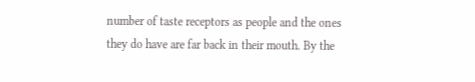number of taste receptors as people and the ones they do have are far back in their mouth. By the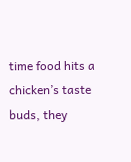time food hits a chicken’s taste buds, they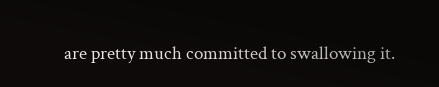are pretty much committed to swallowing it.